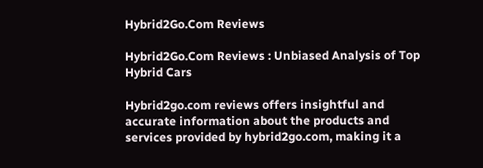Hybrid2Go.Com Reviews

Hybrid2Go.Com Reviews : Unbiased Analysis of Top Hybrid Cars

Hybrid2go.com reviews offers insightful and accurate information about the products and services provided by hybrid2go.com, making it a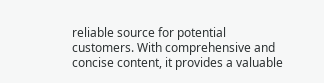reliable source for potential customers. With comprehensive and concise content, it provides a valuable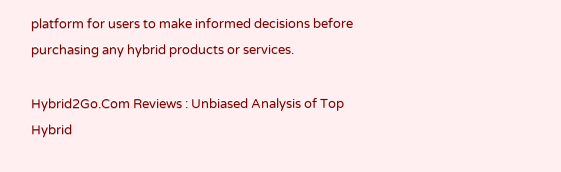platform for users to make informed decisions before purchasing any hybrid products or services.

Hybrid2Go.Com Reviews : Unbiased Analysis of Top Hybrid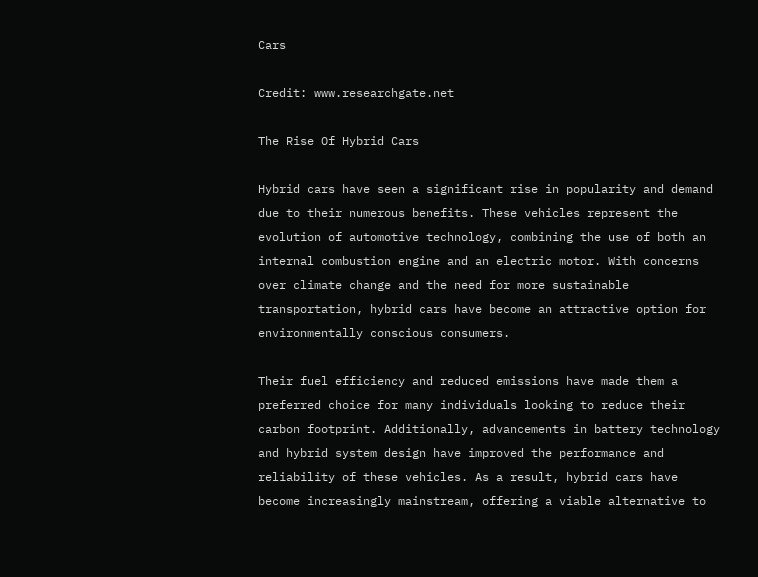Cars

Credit: www.researchgate.net

The Rise Of Hybrid Cars

Hybrid cars have seen a significant rise in popularity and demand due to their numerous benefits. These vehicles represent the evolution of automotive technology, combining the use of both an internal combustion engine and an electric motor. With concerns over climate change and the need for more sustainable transportation, hybrid cars have become an attractive option for environmentally conscious consumers.

Their fuel efficiency and reduced emissions have made them a preferred choice for many individuals looking to reduce their carbon footprint. Additionally, advancements in battery technology and hybrid system design have improved the performance and reliability of these vehicles. As a result, hybrid cars have become increasingly mainstream, offering a viable alternative to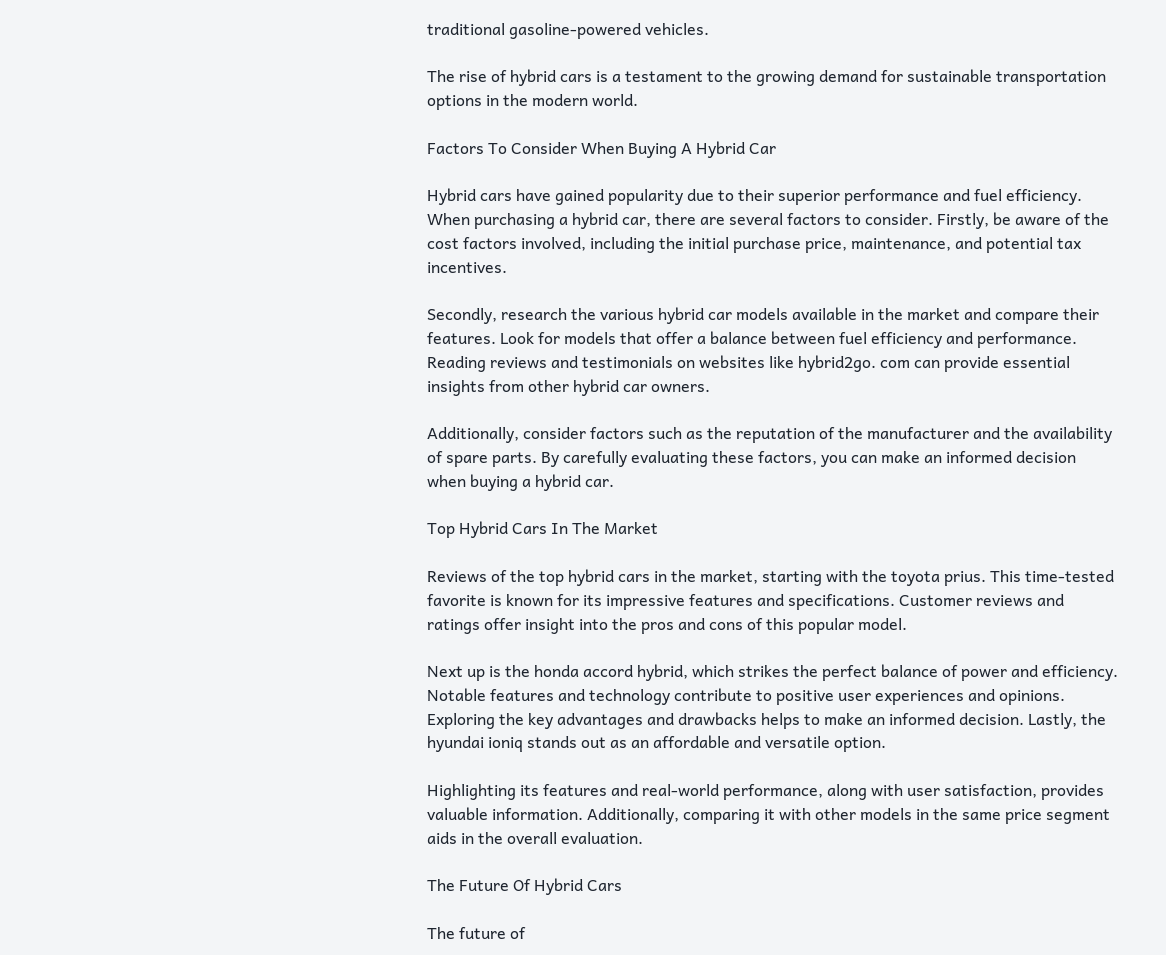traditional gasoline-powered vehicles.

The rise of hybrid cars is a testament to the growing demand for sustainable transportation options in the modern world.

Factors To Consider When Buying A Hybrid Car

Hybrid cars have gained popularity due to their superior performance and fuel efficiency. When purchasing a hybrid car, there are several factors to consider. Firstly, be aware of the cost factors involved, including the initial purchase price, maintenance, and potential tax incentives.

Secondly, research the various hybrid car models available in the market and compare their features. Look for models that offer a balance between fuel efficiency and performance. Reading reviews and testimonials on websites like hybrid2go. com can provide essential insights from other hybrid car owners.

Additionally, consider factors such as the reputation of the manufacturer and the availability of spare parts. By carefully evaluating these factors, you can make an informed decision when buying a hybrid car.

Top Hybrid Cars In The Market

Reviews of the top hybrid cars in the market, starting with the toyota prius. This time-tested favorite is known for its impressive features and specifications. Customer reviews and ratings offer insight into the pros and cons of this popular model.

Next up is the honda accord hybrid, which strikes the perfect balance of power and efficiency. Notable features and technology contribute to positive user experiences and opinions. Exploring the key advantages and drawbacks helps to make an informed decision. Lastly, the hyundai ioniq stands out as an affordable and versatile option.

Highlighting its features and real-world performance, along with user satisfaction, provides valuable information. Additionally, comparing it with other models in the same price segment aids in the overall evaluation.

The Future Of Hybrid Cars

The future of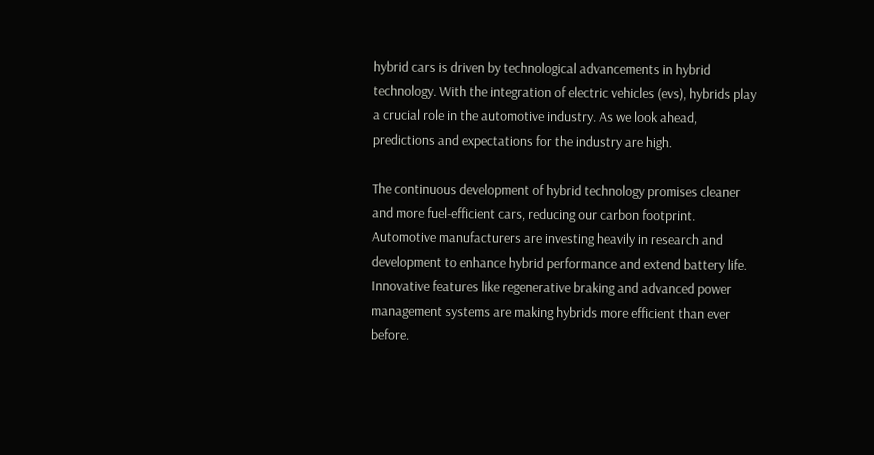hybrid cars is driven by technological advancements in hybrid technology. With the integration of electric vehicles (evs), hybrids play a crucial role in the automotive industry. As we look ahead, predictions and expectations for the industry are high.

The continuous development of hybrid technology promises cleaner and more fuel-efficient cars, reducing our carbon footprint. Automotive manufacturers are investing heavily in research and development to enhance hybrid performance and extend battery life. Innovative features like regenerative braking and advanced power management systems are making hybrids more efficient than ever before.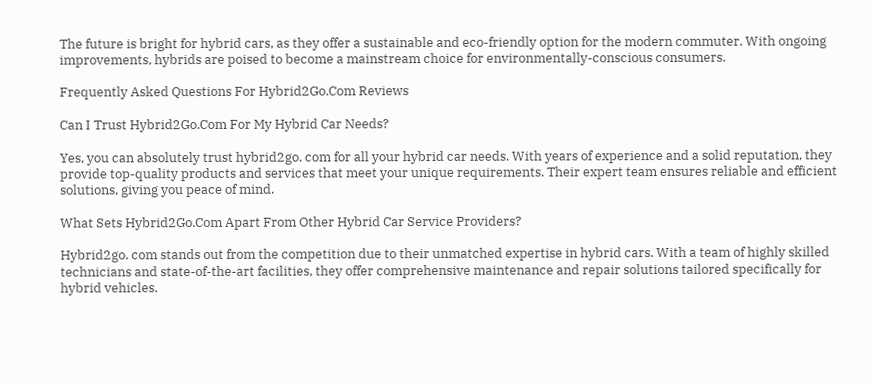The future is bright for hybrid cars, as they offer a sustainable and eco-friendly option for the modern commuter. With ongoing improvements, hybrids are poised to become a mainstream choice for environmentally-conscious consumers.

Frequently Asked Questions For Hybrid2Go.Com Reviews

Can I Trust Hybrid2Go.Com For My Hybrid Car Needs?

Yes, you can absolutely trust hybrid2go. com for all your hybrid car needs. With years of experience and a solid reputation, they provide top-quality products and services that meet your unique requirements. Their expert team ensures reliable and efficient solutions, giving you peace of mind.

What Sets Hybrid2Go.Com Apart From Other Hybrid Car Service Providers?

Hybrid2go. com stands out from the competition due to their unmatched expertise in hybrid cars. With a team of highly skilled technicians and state-of-the-art facilities, they offer comprehensive maintenance and repair solutions tailored specifically for hybrid vehicles.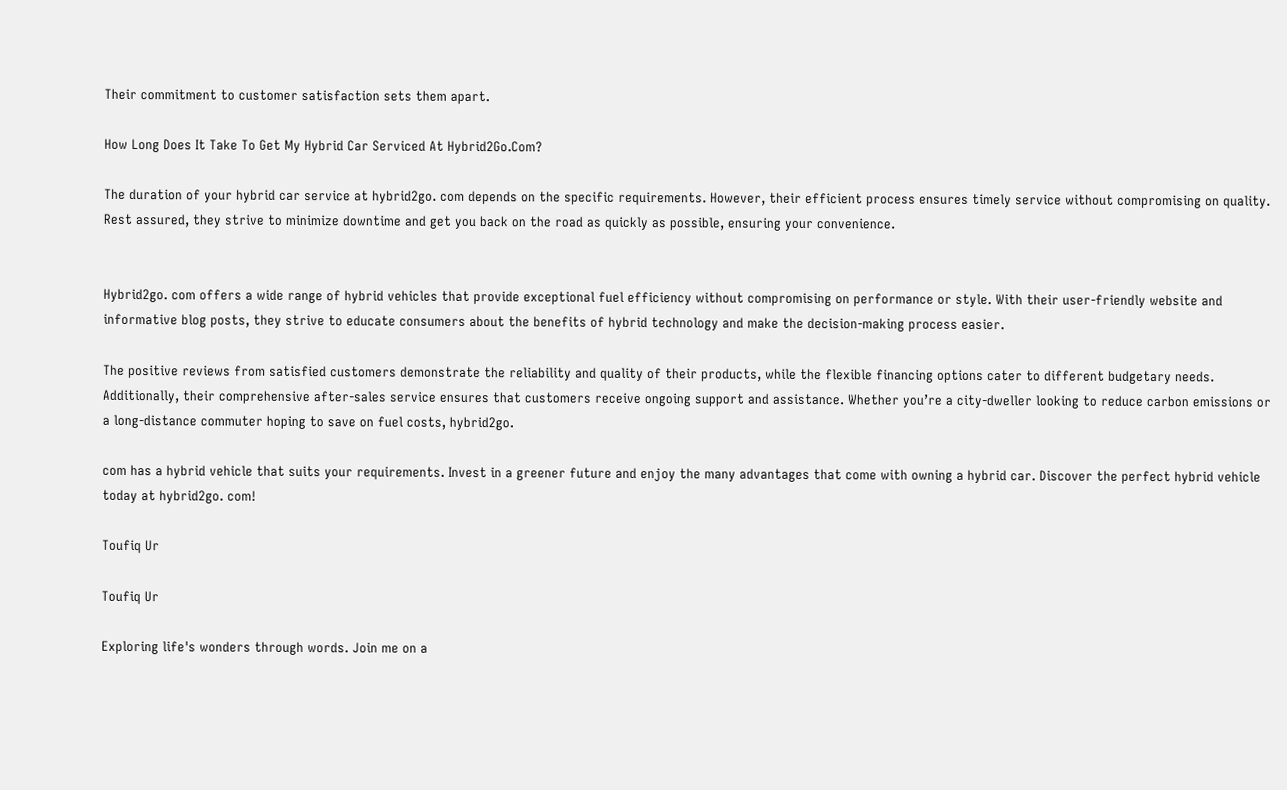Their commitment to customer satisfaction sets them apart.

How Long Does It Take To Get My Hybrid Car Serviced At Hybrid2Go.Com?

The duration of your hybrid car service at hybrid2go. com depends on the specific requirements. However, their efficient process ensures timely service without compromising on quality. Rest assured, they strive to minimize downtime and get you back on the road as quickly as possible, ensuring your convenience.


Hybrid2go. com offers a wide range of hybrid vehicles that provide exceptional fuel efficiency without compromising on performance or style. With their user-friendly website and informative blog posts, they strive to educate consumers about the benefits of hybrid technology and make the decision-making process easier.

The positive reviews from satisfied customers demonstrate the reliability and quality of their products, while the flexible financing options cater to different budgetary needs. Additionally, their comprehensive after-sales service ensures that customers receive ongoing support and assistance. Whether you’re a city-dweller looking to reduce carbon emissions or a long-distance commuter hoping to save on fuel costs, hybrid2go.

com has a hybrid vehicle that suits your requirements. Invest in a greener future and enjoy the many advantages that come with owning a hybrid car. Discover the perfect hybrid vehicle today at hybrid2go. com!

Toufiq Ur

Toufiq Ur

Exploring life's wonders through words. Join me on a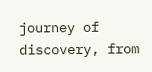journey of discovery, from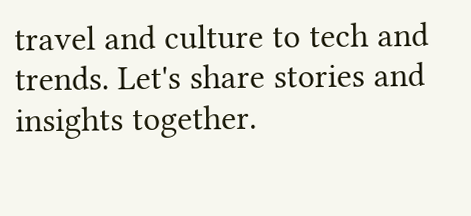travel and culture to tech and trends. Let's share stories and insights together.